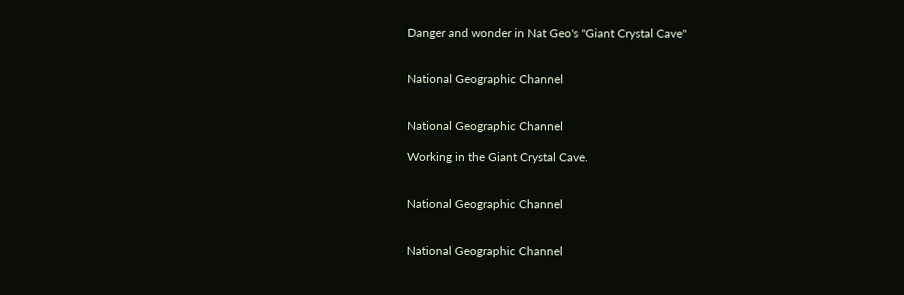Danger and wonder in Nat Geo's "Giant Crystal Cave"


National Geographic Channel


National Geographic Channel

Working in the Giant Crystal Cave.


National Geographic Channel


National Geographic Channel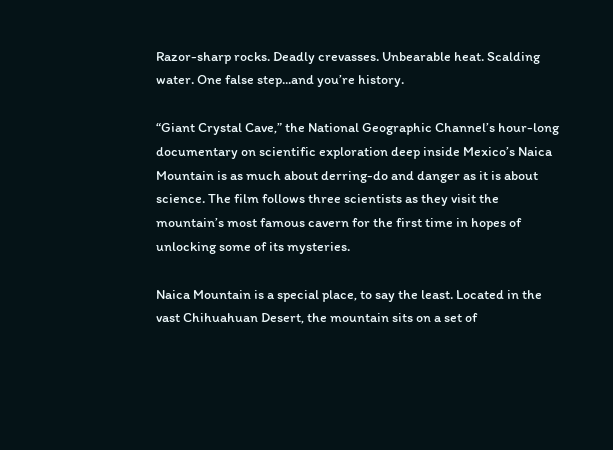Razor-sharp rocks. Deadly crevasses. Unbearable heat. Scalding water. One false step...and you’re history.

“Giant Crystal Cave,” the National Geographic Channel’s hour-long documentary on scientific exploration deep inside Mexico’s Naica Mountain is as much about derring-do and danger as it is about science. The film follows three scientists as they visit the mountain’s most famous cavern for the first time in hopes of unlocking some of its mysteries.

Naica Mountain is a special place, to say the least. Located in the vast Chihuahuan Desert, the mountain sits on a set of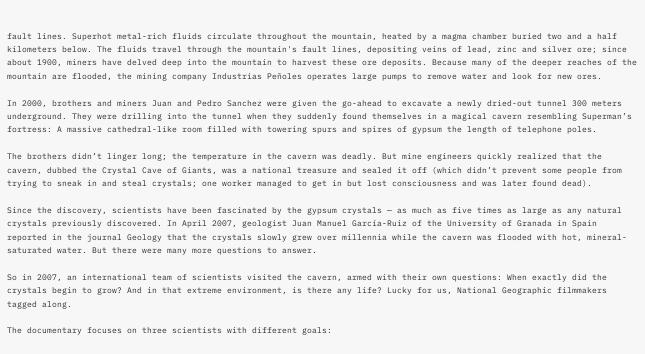fault lines. Superhot metal-rich fluids circulate throughout the mountain, heated by a magma chamber buried two and a half kilometers below. The fluids travel through the mountain's fault lines, depositing veins of lead, zinc and silver ore; since about 1900, miners have delved deep into the mountain to harvest these ore deposits. Because many of the deeper reaches of the mountain are flooded, the mining company Industrias Peñoles operates large pumps to remove water and look for new ores.

In 2000, brothers and miners Juan and Pedro Sanchez were given the go-ahead to excavate a newly dried-out tunnel 300 meters underground. They were drilling into the tunnel when they suddenly found themselves in a magical cavern resembling Superman’s fortress: A massive cathedral-like room filled with towering spurs and spires of gypsum the length of telephone poles.

The brothers didn’t linger long; the temperature in the cavern was deadly. But mine engineers quickly realized that the cavern, dubbed the Crystal Cave of Giants, was a national treasure and sealed it off (which didn’t prevent some people from trying to sneak in and steal crystals; one worker managed to get in but lost consciousness and was later found dead).

Since the discovery, scientists have been fascinated by the gypsum crystals — as much as five times as large as any natural crystals previously discovered. In April 2007, geologist Juan Manuel García-Ruiz of the University of Granada in Spain reported in the journal Geology that the crystals slowly grew over millennia while the cavern was flooded with hot, mineral-saturated water. But there were many more questions to answer.

So in 2007, an international team of scientists visited the cavern, armed with their own questions: When exactly did the crystals begin to grow? And in that extreme environment, is there any life? Lucky for us, National Geographic filmmakers tagged along.

The documentary focuses on three scientists with different goals: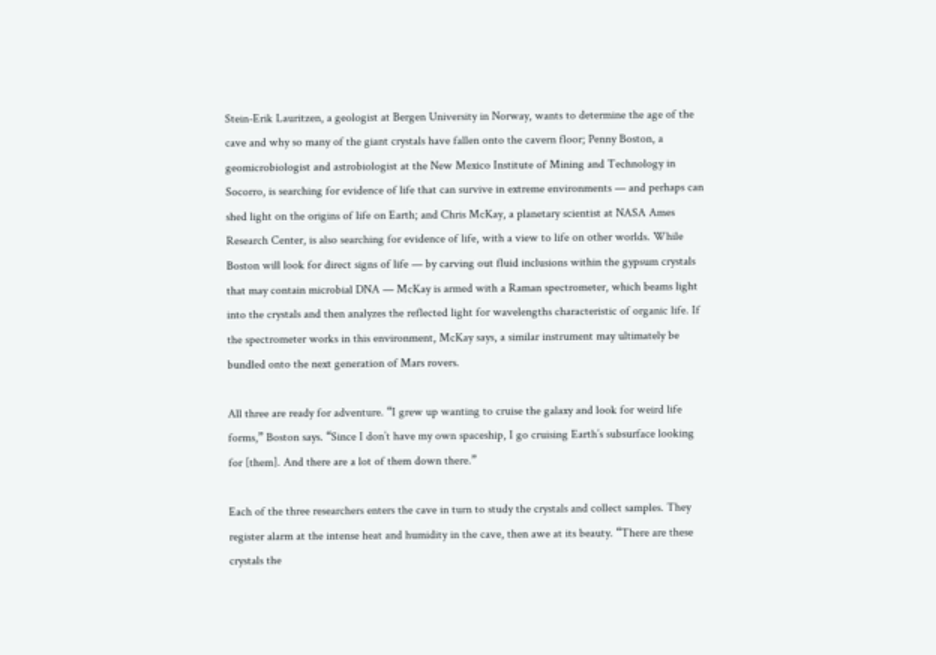Stein-Erik Lauritzen, a geologist at Bergen University in Norway, wants to determine the age of the cave and why so many of the giant crystals have fallen onto the cavern floor; Penny Boston, a geomicrobiologist and astrobiologist at the New Mexico Institute of Mining and Technology in Socorro, is searching for evidence of life that can survive in extreme environments — and perhaps can shed light on the origins of life on Earth; and Chris McKay, a planetary scientist at NASA Ames Research Center, is also searching for evidence of life, with a view to life on other worlds. While Boston will look for direct signs of life — by carving out fluid inclusions within the gypsum crystals that may contain microbial DNA — McKay is armed with a Raman spectrometer, which beams light into the crystals and then analyzes the reflected light for wavelengths characteristic of organic life. If the spectrometer works in this environment, McKay says, a similar instrument may ultimately be bundled onto the next generation of Mars rovers.

All three are ready for adventure. “I grew up wanting to cruise the galaxy and look for weird life forms,” Boston says. “Since I don’t have my own spaceship, I go cruising Earth’s subsurface looking for [them]. And there are a lot of them down there.”

Each of the three researchers enters the cave in turn to study the crystals and collect samples. They register alarm at the intense heat and humidity in the cave, then awe at its beauty. “There are these crystals the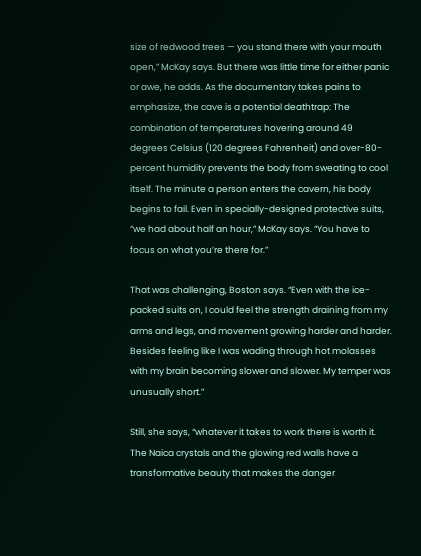size of redwood trees — you stand there with your mouth open,” McKay says. But there was little time for either panic or awe, he adds. As the documentary takes pains to emphasize, the cave is a potential deathtrap: The combination of temperatures hovering around 49 degrees Celsius (120 degrees Fahrenheit) and over-80-percent humidity prevents the body from sweating to cool itself. The minute a person enters the cavern, his body begins to fail. Even in specially-designed protective suits, “we had about half an hour,” McKay says. “You have to focus on what you’re there for.”

That was challenging, Boston says. “Even with the ice-packed suits on, I could feel the strength draining from my arms and legs, and movement growing harder and harder. Besides feeling like I was wading through hot molasses with my brain becoming slower and slower. My temper was unusually short.”

Still, she says, “whatever it takes to work there is worth it. The Naica crystals and the glowing red walls have a transformative beauty that makes the danger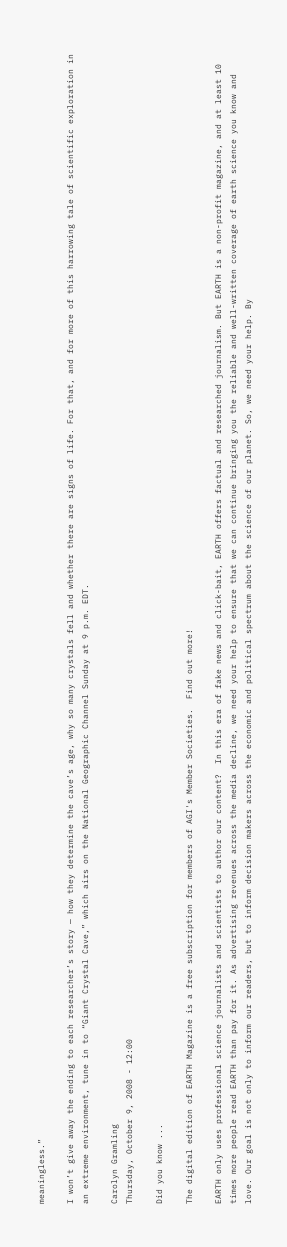meaningless.”

I won’t give away the ending to each researcher’s story — how they determine the cave’s age, why so many crystals fell and whether there are signs of life. For that, and for more of this harrowing tale of scientific exploration in an extreme environment, tune in to “Giant Crystal Cave,” which airs on the National Geographic Channel Sunday at 9 p.m. EDT.

Carolyn Gramling
Thursday, October 9, 2008 - 12:00

Did you know ...

The digital edition of EARTH Magazine is a free subscription for members of AGI's Member Societies.  Find out more!

EARTH only uses professional science journalists and scientists to author our content?  In this era of fake news and click-bait, EARTH offers factual and researched journalism. But EARTH is a non-profit magazine, and at least 10 times more people read EARTH than pay for it. As advertising revenues across the media decline, we need your help to ensure that we can continue bringing you the reliable and well-written coverage of earth science you know and love. Our goal is not only to inform our readers, but to inform decision makers across the economic and political spectrum about the science of our planet. So, we need your help. By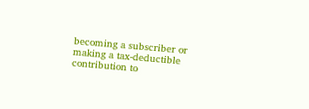becoming a subscriber or making a tax-deductible contribution to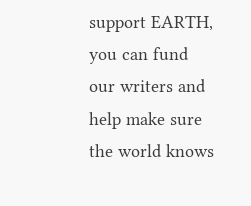support EARTH, you can fund our writers and help make sure the world knows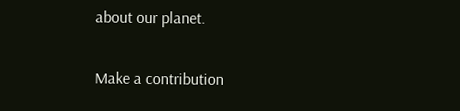about our planet.

Make a contribution